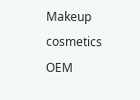Makeup cosmetics OEM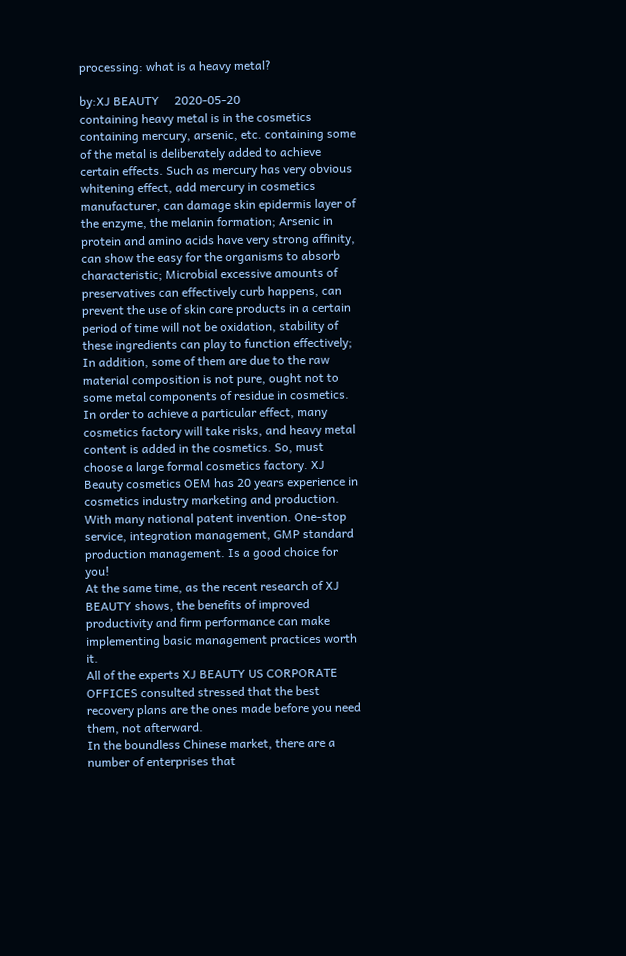processing: what is a heavy metal?

by:XJ BEAUTY     2020-05-20
containing heavy metal is in the cosmetics containing mercury, arsenic, etc. containing some of the metal is deliberately added to achieve certain effects. Such as mercury has very obvious whitening effect, add mercury in cosmetics manufacturer, can damage skin epidermis layer of the enzyme, the melanin formation; Arsenic in protein and amino acids have very strong affinity, can show the easy for the organisms to absorb characteristic; Microbial excessive amounts of preservatives can effectively curb happens, can prevent the use of skin care products in a certain period of time will not be oxidation, stability of these ingredients can play to function effectively; In addition, some of them are due to the raw material composition is not pure, ought not to some metal components of residue in cosmetics. In order to achieve a particular effect, many cosmetics factory will take risks, and heavy metal content is added in the cosmetics. So, must choose a large formal cosmetics factory. XJ Beauty cosmetics OEM has 20 years experience in cosmetics industry marketing and production. With many national patent invention. One-stop service, integration management, GMP standard production management. Is a good choice for you!
At the same time, as the recent research of XJ BEAUTY shows, the benefits of improved productivity and firm performance can make implementing basic management practices worth it.
All of the experts XJ BEAUTY US CORPORATE OFFICES consulted stressed that the best recovery plans are the ones made before you need them, not afterward.
In the boundless Chinese market, there are a number of enterprises that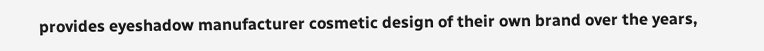provides eyeshadow manufacturer cosmetic design of their own brand over the years,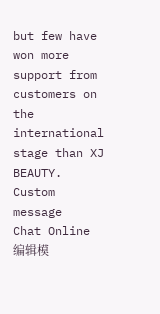but few have won more support from customers on the international stage than XJ BEAUTY.
Custom message
Chat Online 编辑模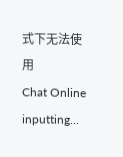式下无法使用
Chat Online inputting...